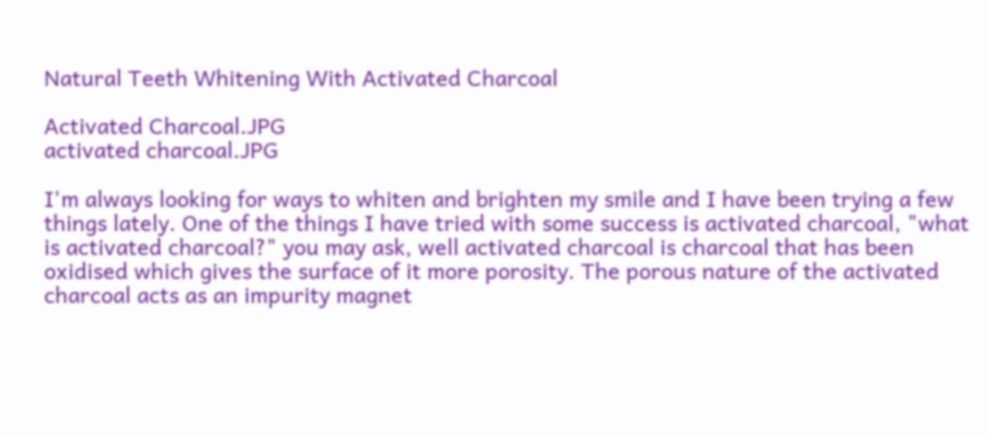Natural Teeth Whitening With Activated Charcoal

Activated Charcoal.JPG
activated charcoal.JPG

I'm always looking for ways to whiten and brighten my smile and I have been trying a few things lately. One of the things I have tried with some success is activated charcoal, "what is activated charcoal?" you may ask, well activated charcoal is charcoal that has been oxidised which gives the surface of it more porosity. The porous nature of the activated charcoal acts as an impurity magnet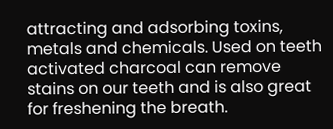attracting and adsorbing toxins, metals and chemicals. Used on teeth activated charcoal can remove stains on our teeth and is also great for freshening the breath.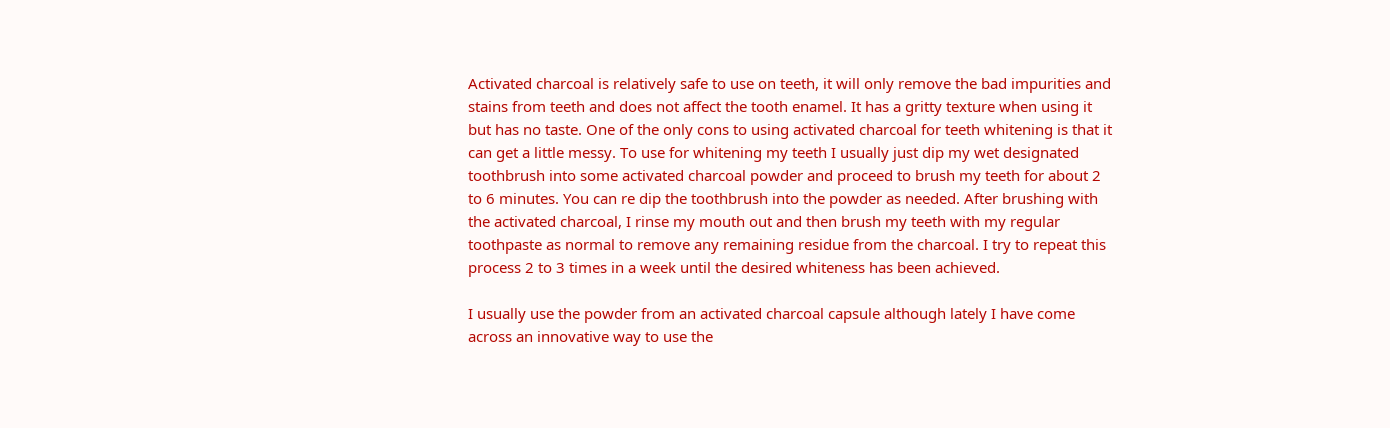Activated charcoal is relatively safe to use on teeth, it will only remove the bad impurities and stains from teeth and does not affect the tooth enamel. It has a gritty texture when using it but has no taste. One of the only cons to using activated charcoal for teeth whitening is that it can get a little messy. To use for whitening my teeth I usually just dip my wet designated toothbrush into some activated charcoal powder and proceed to brush my teeth for about 2 to 6 minutes. You can re dip the toothbrush into the powder as needed. After brushing with the activated charcoal, I rinse my mouth out and then brush my teeth with my regular toothpaste as normal to remove any remaining residue from the charcoal. I try to repeat this process 2 to 3 times in a week until the desired whiteness has been achieved.

I usually use the powder from an activated charcoal capsule although lately I have come across an innovative way to use the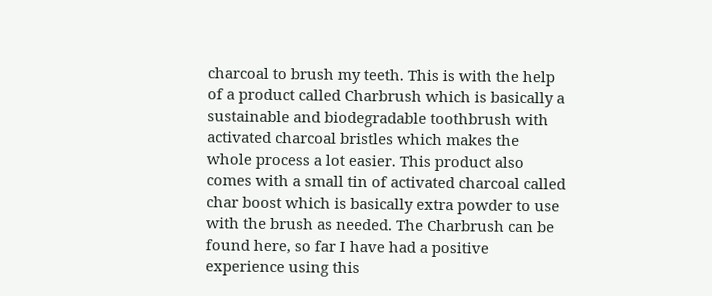charcoal to brush my teeth. This is with the help of a product called Charbrush which is basically a sustainable and biodegradable toothbrush with activated charcoal bristles which makes the whole process a lot easier. This product also comes with a small tin of activated charcoal called char boost which is basically extra powder to use with the brush as needed. The Charbrush can be found here, so far I have had a positive experience using this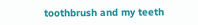toothbrush and my teeth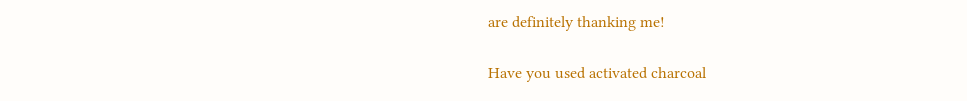are definitely thanking me!

Have you used activated charcoal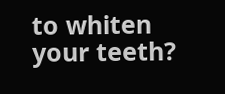to whiten your teeth?